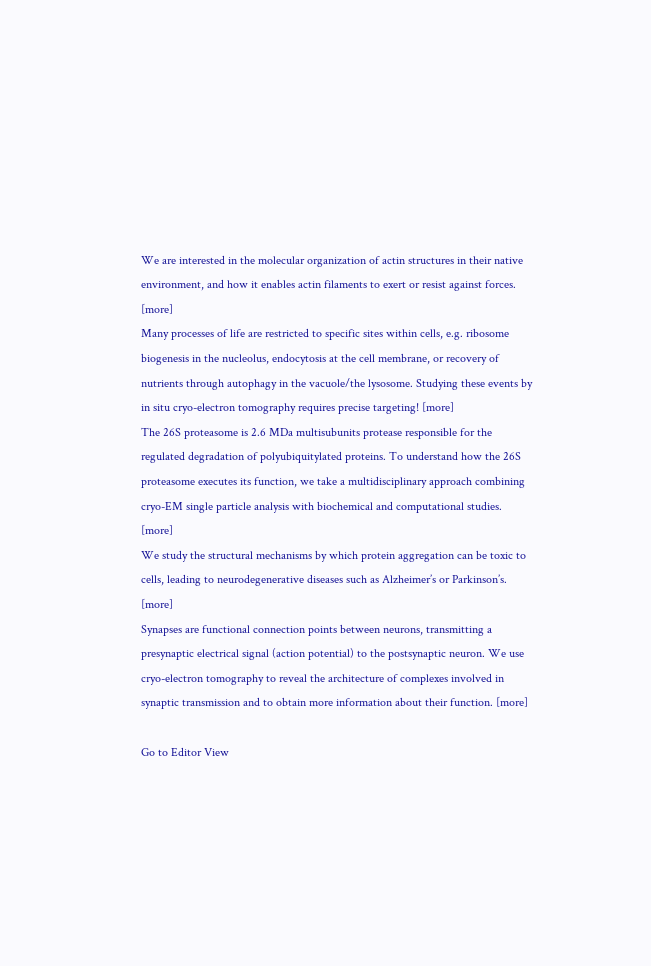We are interested in the molecular organization of actin structures in their native environment, and how it enables actin filaments to exert or resist against forces. [more]
Many processes of life are restricted to specific sites within cells, e.g. ribosome biogenesis in the nucleolus, endocytosis at the cell membrane, or recovery of nutrients through autophagy in the vacuole/the lysosome. Studying these events by in situ cryo-electron tomography requires precise targeting! [more]
The 26S proteasome is 2.6 MDa multisubunits protease responsible for the regulated degradation of polyubiquitylated proteins. To understand how the 26S proteasome executes its function, we take a multidisciplinary approach combining cryo-EM single particle analysis with biochemical and computational studies. [more]
We study the structural mechanisms by which protein aggregation can be toxic to cells, leading to neurodegenerative diseases such as Alzheimer’s or Parkinson’s. [more]
Synapses are functional connection points between neurons, transmitting a presynaptic electrical signal (action potential) to the postsynaptic neuron. We use cryo-electron tomography to reveal the architecture of complexes involved in synaptic transmission and to obtain more information about their function. [more]

Go to Editor View